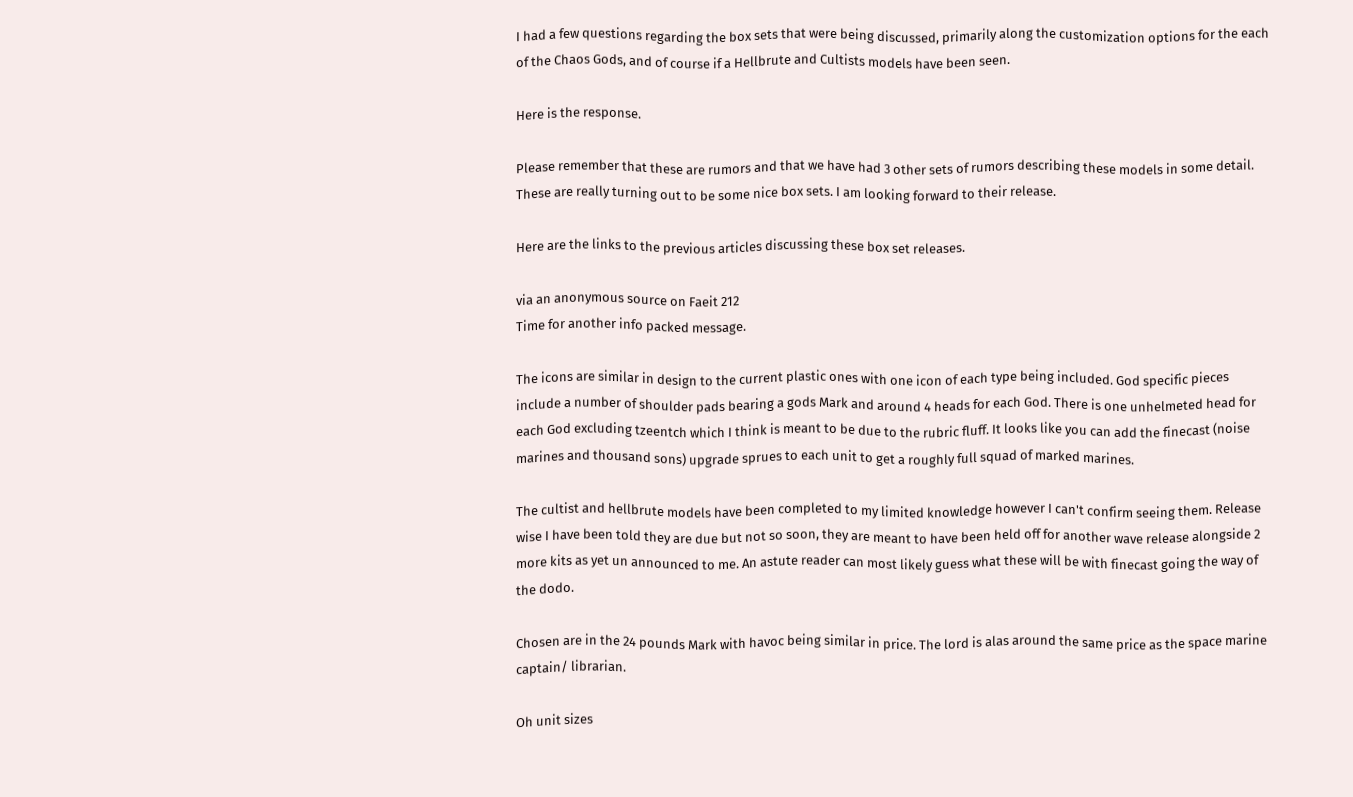I had a few questions regarding the box sets that were being discussed, primarily along the customization options for the each of the Chaos Gods, and of course if a Hellbrute and Cultists models have been seen.

Here is the response.

Please remember that these are rumors and that we have had 3 other sets of rumors describing these models in some detail. These are really turning out to be some nice box sets. I am looking forward to their release.

Here are the links to the previous articles discussing these box set releases.

via an anonymous source on Faeit 212
Time for another info packed message.

The icons are similar in design to the current plastic ones with one icon of each type being included. God specific pieces include a number of shoulder pads bearing a gods Mark and around 4 heads for each God. There is one unhelmeted head for each God excluding tzeentch which I think is meant to be due to the rubric fluff. It looks like you can add the finecast (noise marines and thousand sons) upgrade sprues to each unit to get a roughly full squad of marked marines.

The cultist and hellbrute models have been completed to my limited knowledge however I can't confirm seeing them. Release wise I have been told they are due but not so soon, they are meant to have been held off for another wave release alongside 2 more kits as yet un announced to me. An astute reader can most likely guess what these will be with finecast going the way of the dodo.

Chosen are in the 24 pounds Mark with havoc being similar in price. The lord is alas around the same price as the space marine captain/ librarian.

Oh unit sizes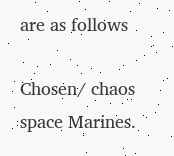are as follows

Chosen/ chaos space Marines.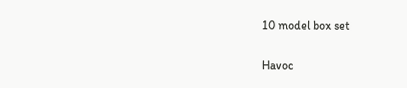10 model box set

Havoc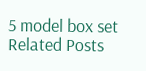5 model box set
Related Posts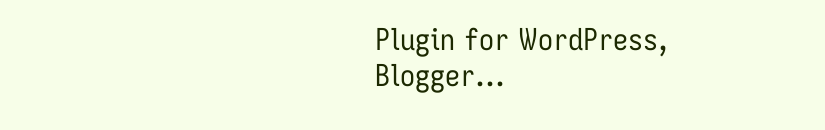Plugin for WordPress, Blogger...